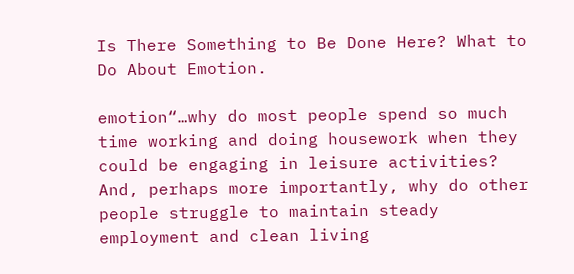Is There Something to Be Done Here? What to Do About Emotion.

emotion“…why do most people spend so much time working and doing housework when they could be engaging in leisure activities? And, perhaps more importantly, why do other people struggle to maintain steady employment and clean living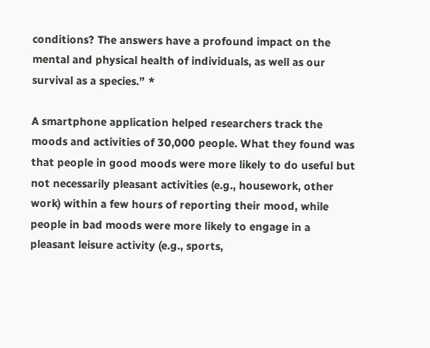conditions? The answers have a profound impact on the mental and physical health of individuals, as well as our survival as a species.” *

A smartphone application helped researchers track the moods and activities of 30,000 people. What they found was that people in good moods were more likely to do useful but not necessarily pleasant activities (e.g., housework, other work) within a few hours of reporting their mood, while people in bad moods were more likely to engage in a pleasant leisure activity (e.g., sports,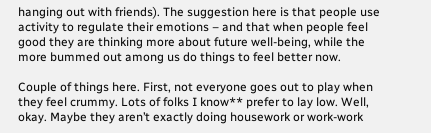hanging out with friends). The suggestion here is that people use activity to regulate their emotions – and that when people feel good they are thinking more about future well-being, while the more bummed out among us do things to feel better now.

Couple of things here. First, not everyone goes out to play when they feel crummy. Lots of folks I know** prefer to lay low. Well, okay. Maybe they aren’t exactly doing housework or work-work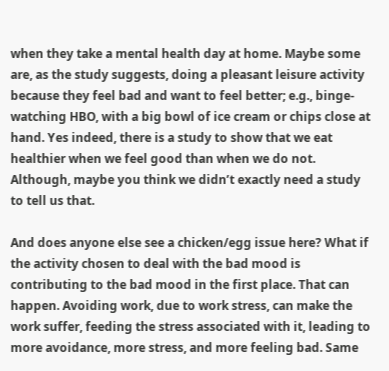when they take a mental health day at home. Maybe some are, as the study suggests, doing a pleasant leisure activity because they feel bad and want to feel better; e.g., binge-watching HBO, with a big bowl of ice cream or chips close at hand. Yes indeed, there is a study to show that we eat healthier when we feel good than when we do not. Although, maybe you think we didn’t exactly need a study to tell us that.

And does anyone else see a chicken/egg issue here? What if the activity chosen to deal with the bad mood is contributing to the bad mood in the first place. That can happen. Avoiding work, due to work stress, can make the work suffer, feeding the stress associated with it, leading to more avoidance, more stress, and more feeling bad. Same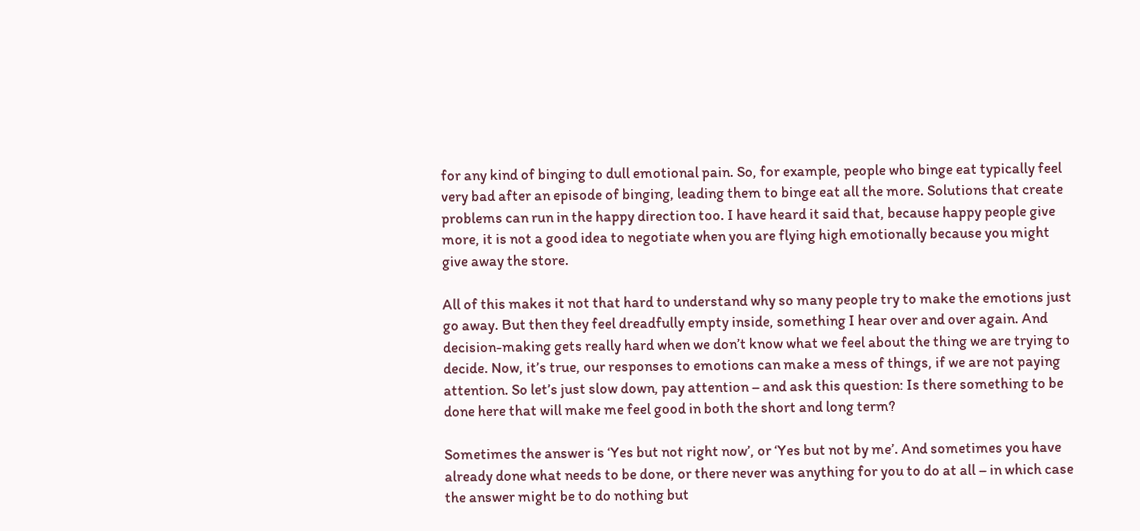for any kind of binging to dull emotional pain. So, for example, people who binge eat typically feel very bad after an episode of binging, leading them to binge eat all the more. Solutions that create problems can run in the happy direction too. I have heard it said that, because happy people give more, it is not a good idea to negotiate when you are flying high emotionally because you might give away the store.

All of this makes it not that hard to understand why so many people try to make the emotions just go away. But then they feel dreadfully empty inside, something I hear over and over again. And decision-making gets really hard when we don’t know what we feel about the thing we are trying to decide. Now, it’s true, our responses to emotions can make a mess of things, if we are not paying attention. So let’s just slow down, pay attention – and ask this question: Is there something to be done here that will make me feel good in both the short and long term?

Sometimes the answer is ‘Yes but not right now’, or ‘Yes but not by me’. And sometimes you have already done what needs to be done, or there never was anything for you to do at all – in which case the answer might be to do nothing but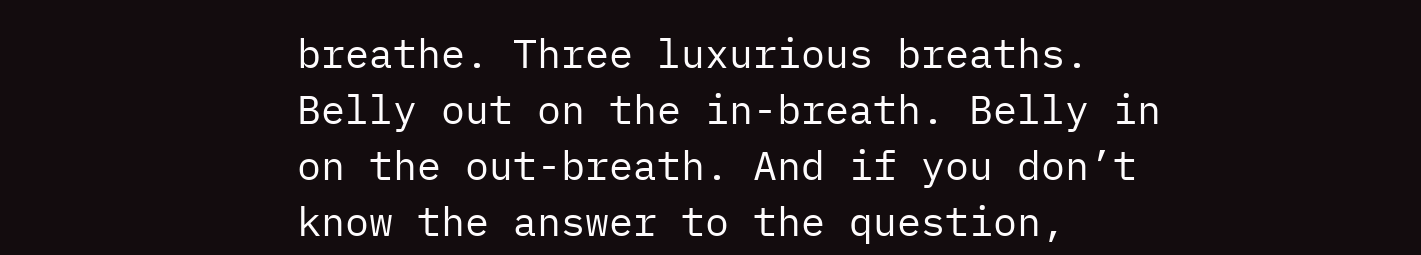breathe. Three luxurious breaths. Belly out on the in-breath. Belly in on the out-breath. And if you don’t know the answer to the question,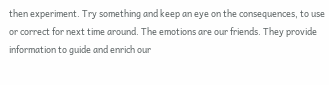then experiment. Try something and keep an eye on the consequences, to use or correct for next time around. The emotions are our friends. They provide information to guide and enrich our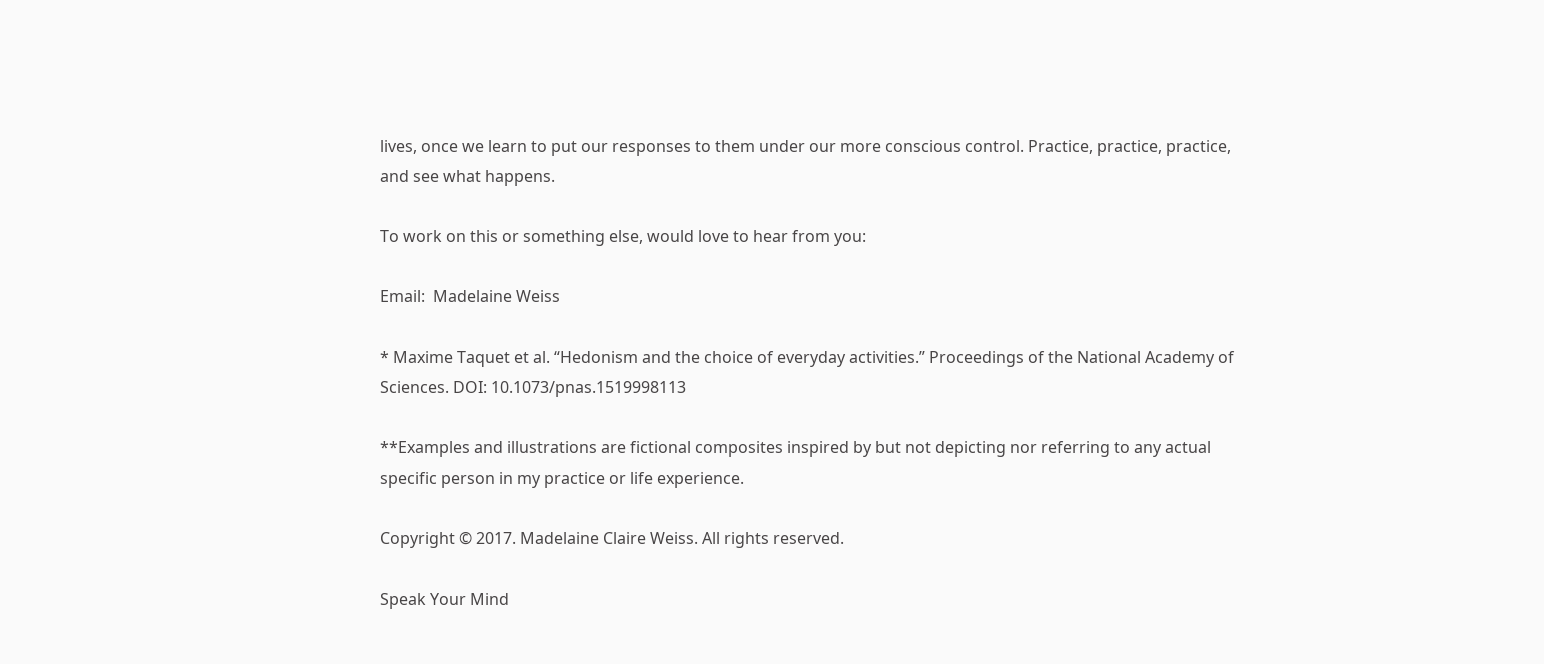lives, once we learn to put our responses to them under our more conscious control. Practice, practice, practice, and see what happens.

To work on this or something else, would love to hear from you:

Email:  Madelaine Weiss

* Maxime Taquet et al. “Hedonism and the choice of everyday activities.” Proceedings of the National Academy of Sciences. DOI: 10.1073/pnas.1519998113

**Examples and illustrations are fictional composites inspired by but not depicting nor referring to any actual specific person in my practice or life experience.

Copyright © 2017. Madelaine Claire Weiss. All rights reserved.

Speak Your Mind